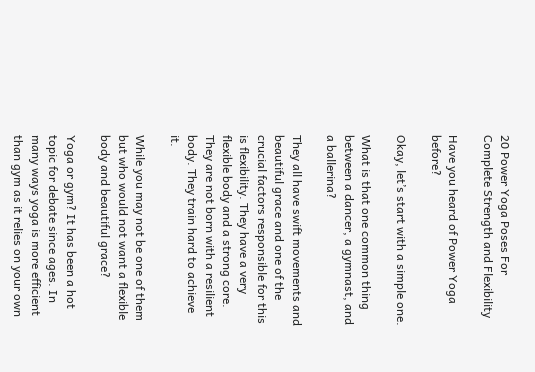20 Power Yoga Poses For Complete Strength and Flexibility

Have you heard of Power Yoga before?

Okay, let’s start with a simple one.

What is that one common thing between a dancer, a gymnast, and a ballerina?

They all have swift movements and beautiful grace and one of the crucial factors responsible for this is flexibility. They have a very flexible body and a strong core. They are not born with a resilient body. They train hard to achieve it.

While you may not be one of them but who would not want a flexible body and beautiful grace?

Yoga or gym? It has been a hot topic for debate since ages. In many ways yoga is more efficient than gym as it relies on your own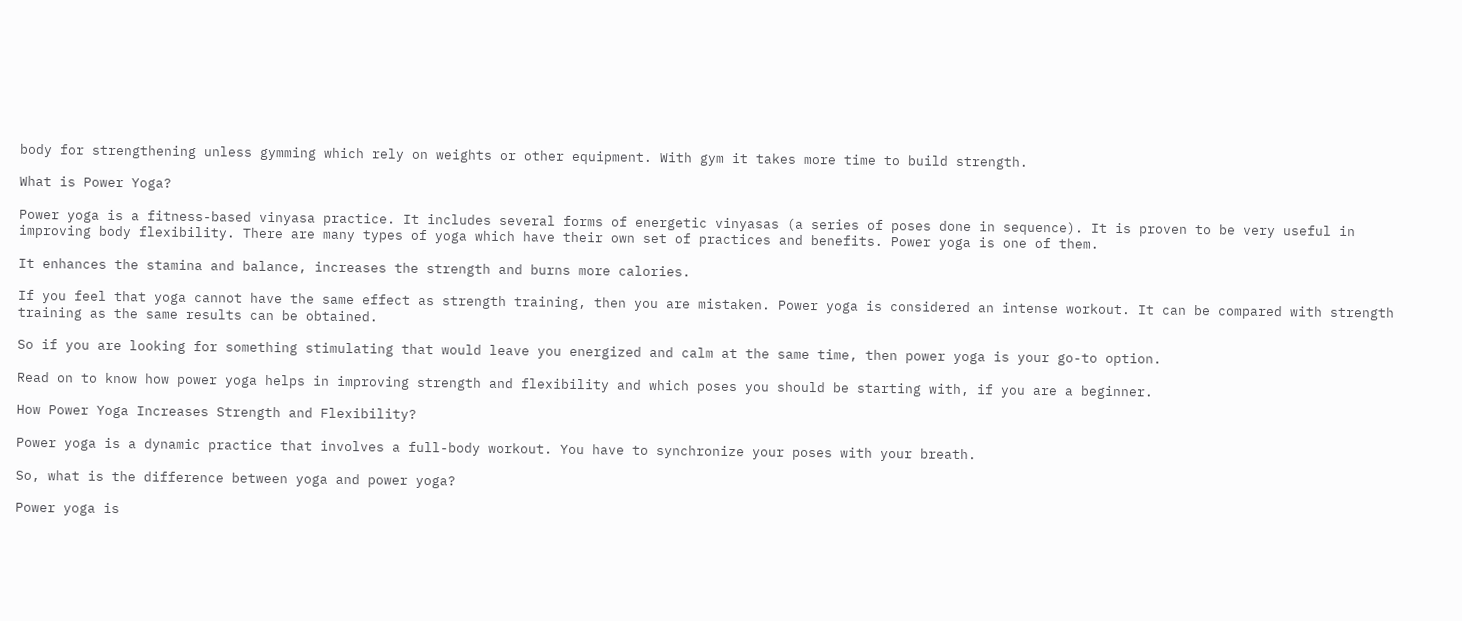body for strengthening unless gymming which rely on weights or other equipment. With gym it takes more time to build strength.

What is Power Yoga?

Power yoga is a fitness-based vinyasa practice. It includes several forms of energetic vinyasas (a series of poses done in sequence). It is proven to be very useful in improving body flexibility. There are many types of yoga which have their own set of practices and benefits. Power yoga is one of them.

It enhances the stamina and balance, increases the strength and burns more calories.

If you feel that yoga cannot have the same effect as strength training, then you are mistaken. Power yoga is considered an intense workout. It can be compared with strength training as the same results can be obtained.

So if you are looking for something stimulating that would leave you energized and calm at the same time, then power yoga is your go-to option.

Read on to know how power yoga helps in improving strength and flexibility and which poses you should be starting with, if you are a beginner.

How Power Yoga Increases Strength and Flexibility?

Power yoga is a dynamic practice that involves a full-body workout. You have to synchronize your poses with your breath.

So, what is the difference between yoga and power yoga?

Power yoga is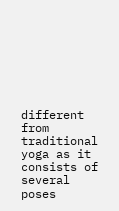different from traditional yoga as it consists of several poses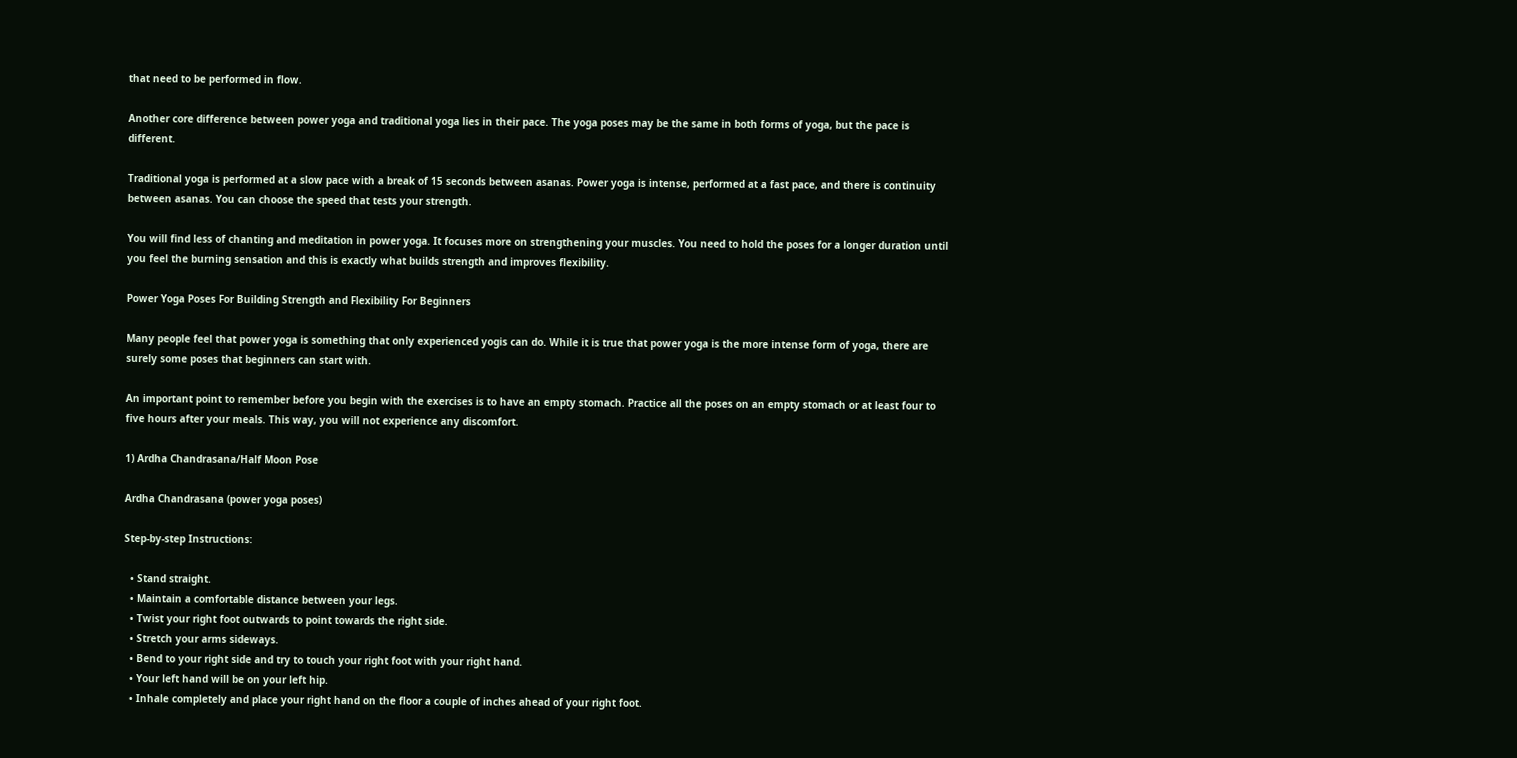that need to be performed in flow.

Another core difference between power yoga and traditional yoga lies in their pace. The yoga poses may be the same in both forms of yoga, but the pace is different.

Traditional yoga is performed at a slow pace with a break of 15 seconds between asanas. Power yoga is intense, performed at a fast pace, and there is continuity between asanas. You can choose the speed that tests your strength.

You will find less of chanting and meditation in power yoga. It focuses more on strengthening your muscles. You need to hold the poses for a longer duration until you feel the burning sensation and this is exactly what builds strength and improves flexibility.

Power Yoga Poses For Building Strength and Flexibility For Beginners

Many people feel that power yoga is something that only experienced yogis can do. While it is true that power yoga is the more intense form of yoga, there are surely some poses that beginners can start with.

An important point to remember before you begin with the exercises is to have an empty stomach. Practice all the poses on an empty stomach or at least four to five hours after your meals. This way, you will not experience any discomfort.

1) Ardha Chandrasana/Half Moon Pose

Ardha Chandrasana (power yoga poses)

Step-by-step Instructions:

  • Stand straight.
  • Maintain a comfortable distance between your legs.
  • Twist your right foot outwards to point towards the right side.
  • Stretch your arms sideways.
  • Bend to your right side and try to touch your right foot with your right hand.
  • Your left hand will be on your left hip.
  • Inhale completely and place your right hand on the floor a couple of inches ahead of your right foot.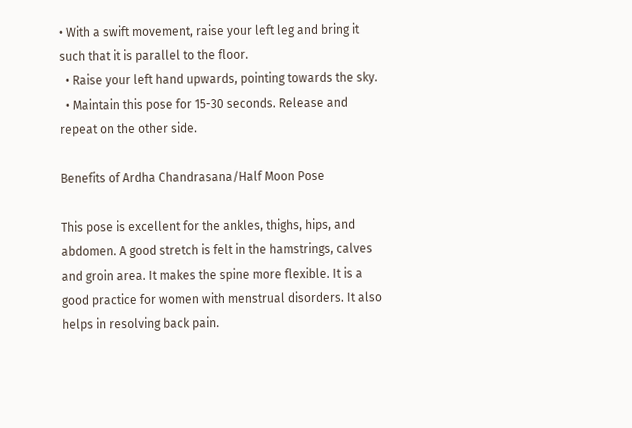• With a swift movement, raise your left leg and bring it such that it is parallel to the floor.
  • Raise your left hand upwards, pointing towards the sky.
  • Maintain this pose for 15-30 seconds. Release and repeat on the other side.

Benefits of Ardha Chandrasana/Half Moon Pose

This pose is excellent for the ankles, thighs, hips, and abdomen. A good stretch is felt in the hamstrings, calves and groin area. It makes the spine more flexible. It is a good practice for women with menstrual disorders. It also helps in resolving back pain.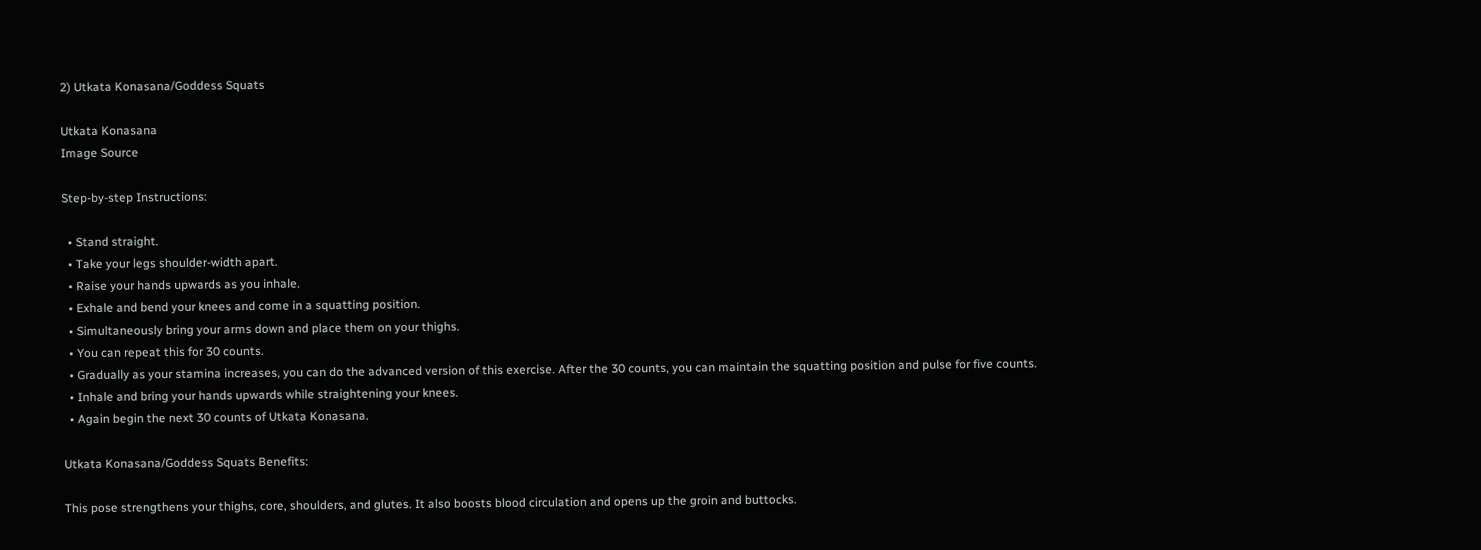2) Utkata Konasana/Goddess Squats

Utkata Konasana
Image Source

Step-by-step Instructions:

  • Stand straight.
  • Take your legs shoulder-width apart.
  • Raise your hands upwards as you inhale.
  • Exhale and bend your knees and come in a squatting position.
  • Simultaneously bring your arms down and place them on your thighs.
  • You can repeat this for 30 counts.
  • Gradually as your stamina increases, you can do the advanced version of this exercise. After the 30 counts, you can maintain the squatting position and pulse for five counts.
  • Inhale and bring your hands upwards while straightening your knees.
  • Again begin the next 30 counts of Utkata Konasana.

Utkata Konasana/Goddess Squats Benefits:

This pose strengthens your thighs, core, shoulders, and glutes. It also boosts blood circulation and opens up the groin and buttocks.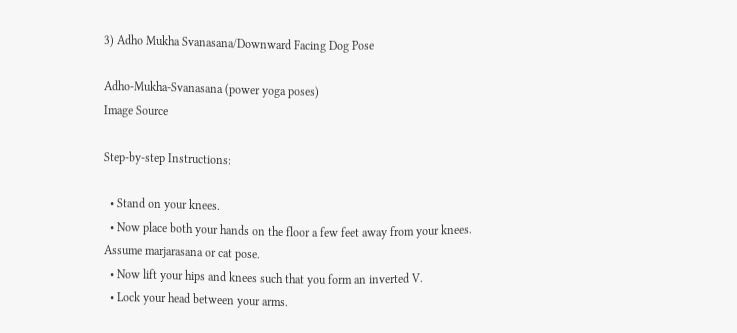3) Adho Mukha Svanasana/Downward Facing Dog Pose

Adho-Mukha-Svanasana (power yoga poses)
Image Source

Step-by-step Instructions:

  • Stand on your knees.
  • Now place both your hands on the floor a few feet away from your knees. Assume marjarasana or cat pose.
  • Now lift your hips and knees such that you form an inverted V.
  • Lock your head between your arms.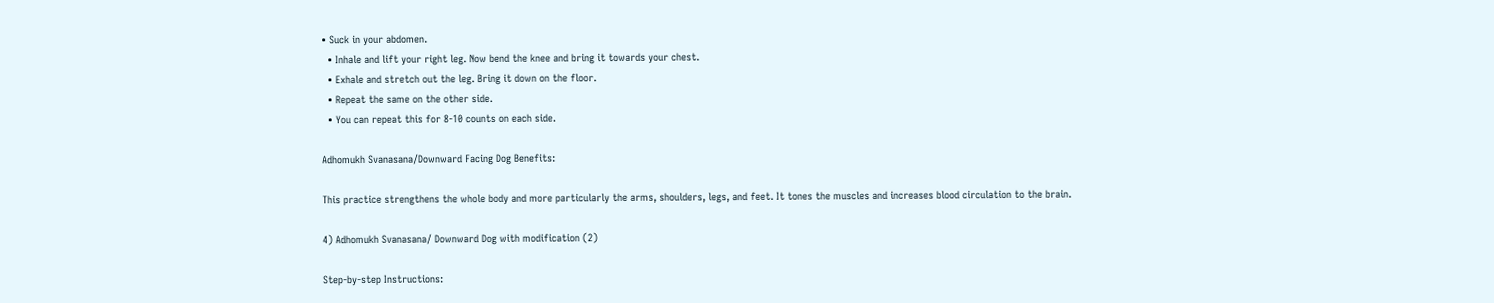• Suck in your abdomen.
  • Inhale and lift your right leg. Now bend the knee and bring it towards your chest.
  • Exhale and stretch out the leg. Bring it down on the floor.
  • Repeat the same on the other side.
  • You can repeat this for 8-10 counts on each side.

Adhomukh Svanasana/Downward Facing Dog Benefits:

This practice strengthens the whole body and more particularly the arms, shoulders, legs, and feet. It tones the muscles and increases blood circulation to the brain.

4) Adhomukh Svanasana/ Downward Dog with modification (2)

Step-by-step Instructions: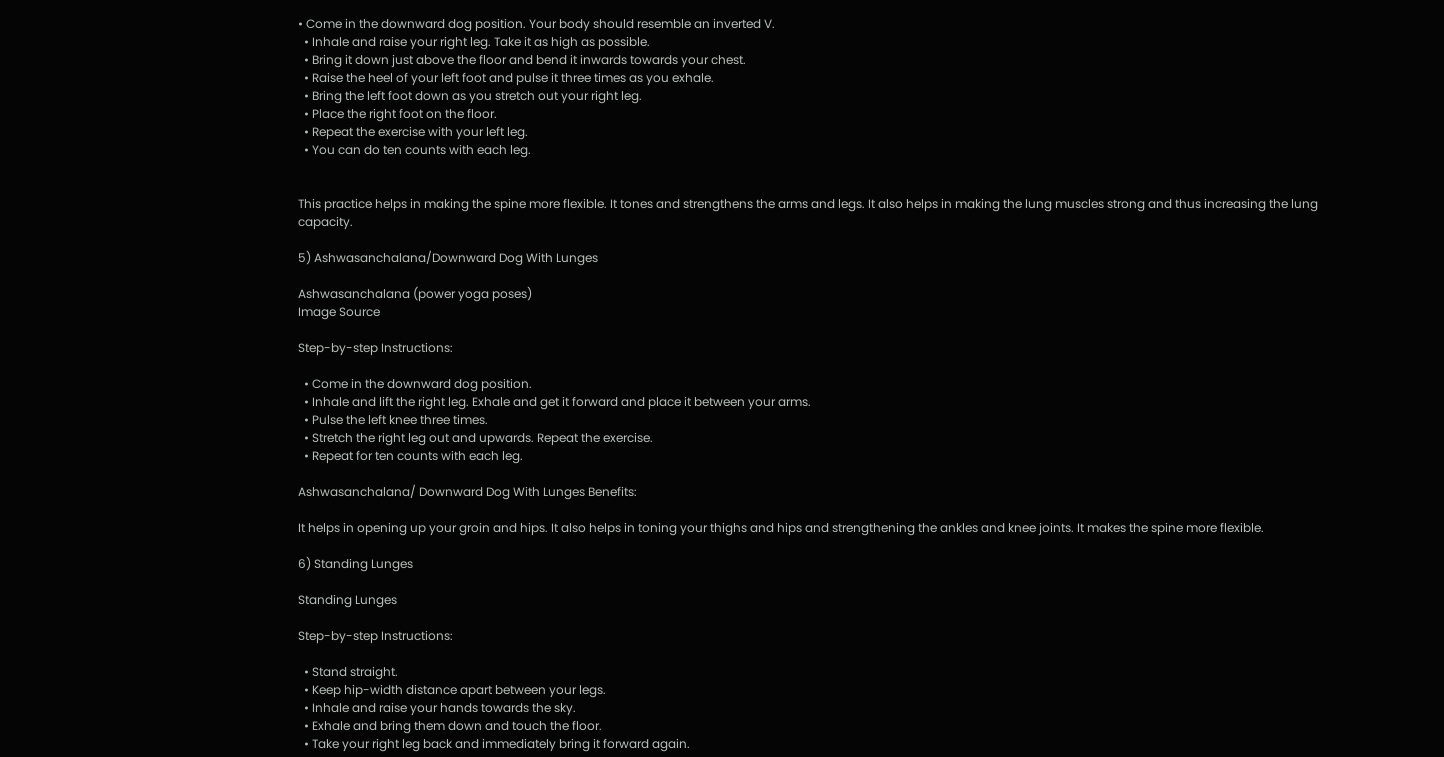• Come in the downward dog position. Your body should resemble an inverted V.
  • Inhale and raise your right leg. Take it as high as possible.
  • Bring it down just above the floor and bend it inwards towards your chest.
  • Raise the heel of your left foot and pulse it three times as you exhale.
  • Bring the left foot down as you stretch out your right leg.
  • Place the right foot on the floor.
  • Repeat the exercise with your left leg.
  • You can do ten counts with each leg.


This practice helps in making the spine more flexible. It tones and strengthens the arms and legs. It also helps in making the lung muscles strong and thus increasing the lung capacity.

5) Ashwasanchalana/Downward Dog With Lunges

Ashwasanchalana (power yoga poses)
Image Source

Step-by-step Instructions:

  • Come in the downward dog position.
  • Inhale and lift the right leg. Exhale and get it forward and place it between your arms.
  • Pulse the left knee three times.
  • Stretch the right leg out and upwards. Repeat the exercise.
  • Repeat for ten counts with each leg.

Ashwasanchalana/ Downward Dog With Lunges Benefits:

It helps in opening up your groin and hips. It also helps in toning your thighs and hips and strengthening the ankles and knee joints. It makes the spine more flexible.

6) Standing Lunges

Standing Lunges

Step-by-step Instructions:

  • Stand straight.
  • Keep hip-width distance apart between your legs.
  • Inhale and raise your hands towards the sky.
  • Exhale and bring them down and touch the floor.
  • Take your right leg back and immediately bring it forward again.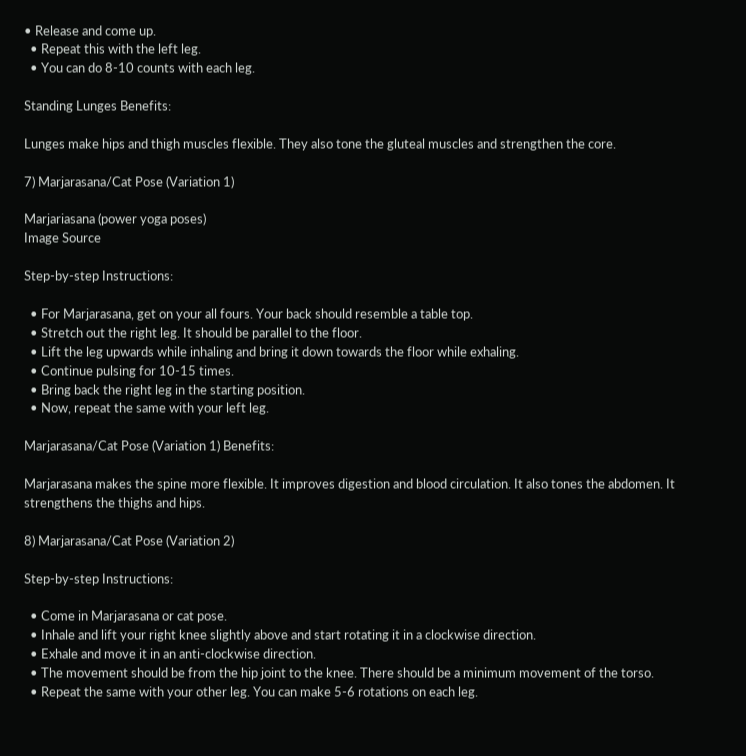• Release and come up.
  • Repeat this with the left leg.
  • You can do 8-10 counts with each leg.

Standing Lunges Benefits:

Lunges make hips and thigh muscles flexible. They also tone the gluteal muscles and strengthen the core.

7) Marjarasana/Cat Pose (Variation 1)

Marjariasana (power yoga poses)
Image Source

Step-by-step Instructions:

  • For Marjarasana, get on your all fours. Your back should resemble a table top.
  • Stretch out the right leg. It should be parallel to the floor.
  • Lift the leg upwards while inhaling and bring it down towards the floor while exhaling.
  • Continue pulsing for 10-15 times.
  • Bring back the right leg in the starting position.
  • Now, repeat the same with your left leg.

Marjarasana/Cat Pose (Variation 1) Benefits:

Marjarasana makes the spine more flexible. It improves digestion and blood circulation. It also tones the abdomen. It strengthens the thighs and hips.

8) Marjarasana/Cat Pose (Variation 2)

Step-by-step Instructions:

  • Come in Marjarasana or cat pose.
  • Inhale and lift your right knee slightly above and start rotating it in a clockwise direction.
  • Exhale and move it in an anti-clockwise direction.
  • The movement should be from the hip joint to the knee. There should be a minimum movement of the torso.
  • Repeat the same with your other leg. You can make 5-6 rotations on each leg.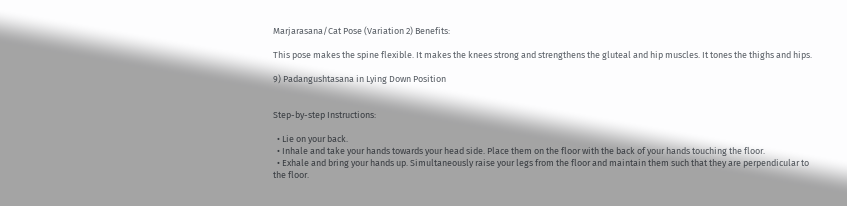Marjarasana/Cat Pose (Variation 2) Benefits:

This pose makes the spine flexible. It makes the knees strong and strengthens the gluteal and hip muscles. It tones the thighs and hips.

9) Padangushtasana in Lying Down Position


Step-by-step Instructions:

  • Lie on your back.
  • Inhale and take your hands towards your head side. Place them on the floor with the back of your hands touching the floor.
  • Exhale and bring your hands up. Simultaneously raise your legs from the floor and maintain them such that they are perpendicular to the floor.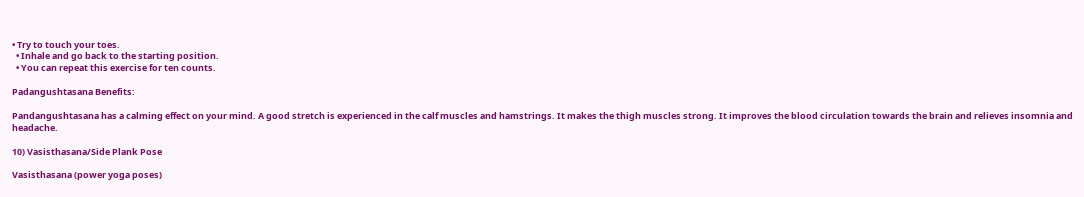• Try to touch your toes.
  • Inhale and go back to the starting position.
  • You can repeat this exercise for ten counts.

Padangushtasana Benefits:

Pandangushtasana has a calming effect on your mind. A good stretch is experienced in the calf muscles and hamstrings. It makes the thigh muscles strong. It improves the blood circulation towards the brain and relieves insomnia and headache.

10) Vasisthasana/Side Plank Pose

Vasisthasana (power yoga poses)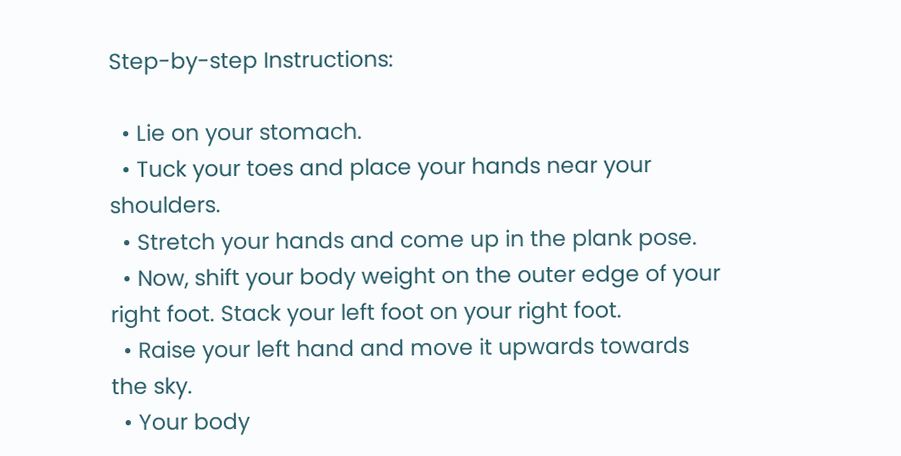Step-by-step Instructions:

  • Lie on your stomach.
  • Tuck your toes and place your hands near your shoulders.
  • Stretch your hands and come up in the plank pose.
  • Now, shift your body weight on the outer edge of your right foot. Stack your left foot on your right foot.
  • Raise your left hand and move it upwards towards the sky.
  • Your body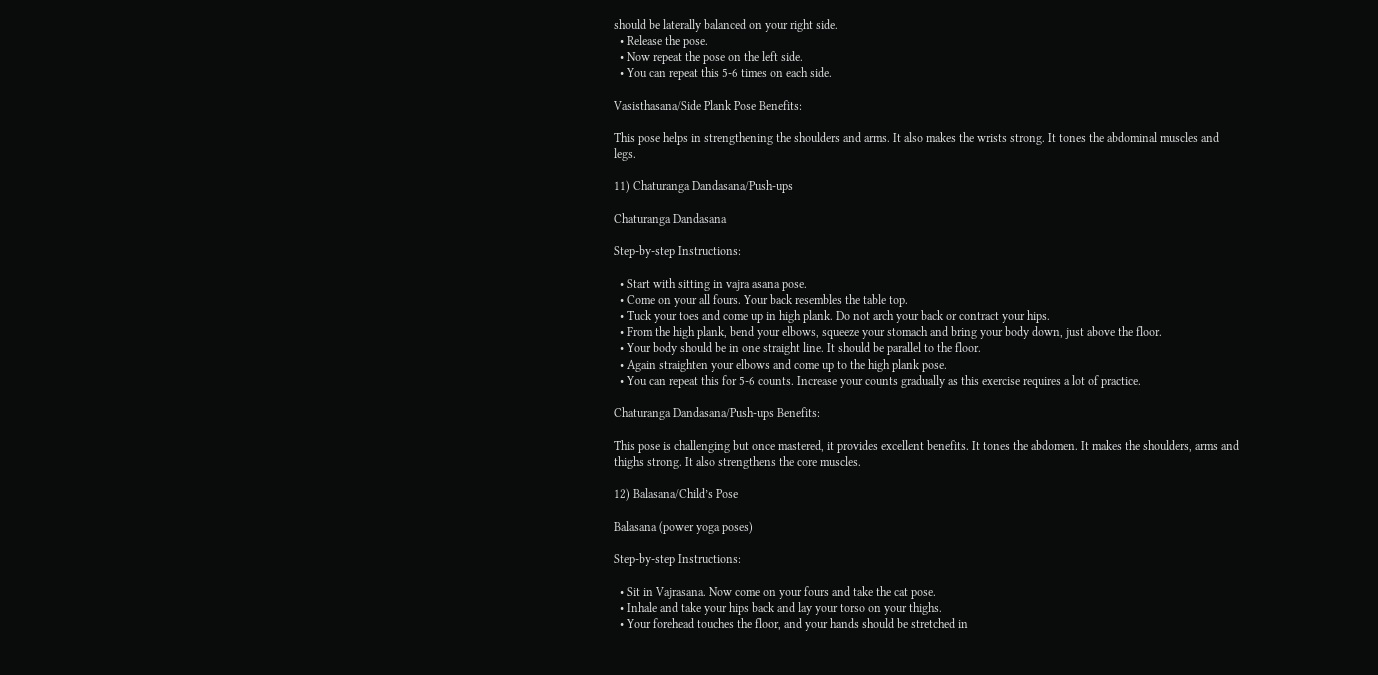should be laterally balanced on your right side.
  • Release the pose.
  • Now repeat the pose on the left side.
  • You can repeat this 5-6 times on each side.

Vasisthasana/Side Plank Pose Benefits:

This pose helps in strengthening the shoulders and arms. It also makes the wrists strong. It tones the abdominal muscles and legs.

11) Chaturanga Dandasana/Push-ups

Chaturanga Dandasana

Step-by-step Instructions:

  • Start with sitting in vajra asana pose.
  • Come on your all fours. Your back resembles the table top.
  • Tuck your toes and come up in high plank. Do not arch your back or contract your hips.
  • From the high plank, bend your elbows, squeeze your stomach and bring your body down, just above the floor.
  • Your body should be in one straight line. It should be parallel to the floor.
  • Again straighten your elbows and come up to the high plank pose.
  • You can repeat this for 5-6 counts. Increase your counts gradually as this exercise requires a lot of practice.

Chaturanga Dandasana/Push-ups Benefits:

This pose is challenging but once mastered, it provides excellent benefits. It tones the abdomen. It makes the shoulders, arms and thighs strong. It also strengthens the core muscles.

12) Balasana/Child’s Pose

Balasana (power yoga poses)

Step-by-step Instructions:

  • Sit in Vajrasana. Now come on your fours and take the cat pose.
  • Inhale and take your hips back and lay your torso on your thighs.
  • Your forehead touches the floor, and your hands should be stretched in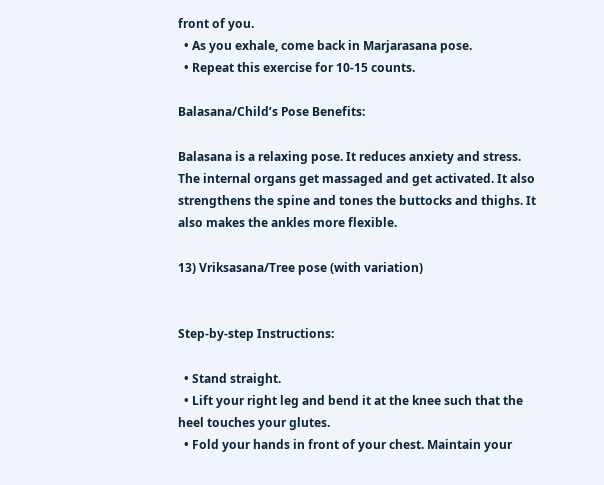front of you.
  • As you exhale, come back in Marjarasana pose.
  • Repeat this exercise for 10-15 counts.

Balasana/Child’s Pose Benefits:

Balasana is a relaxing pose. It reduces anxiety and stress. The internal organs get massaged and get activated. It also strengthens the spine and tones the buttocks and thighs. It also makes the ankles more flexible.

13) Vriksasana/Tree pose (with variation)


Step-by-step Instructions:

  • Stand straight.
  • Lift your right leg and bend it at the knee such that the heel touches your glutes.
  • Fold your hands in front of your chest. Maintain your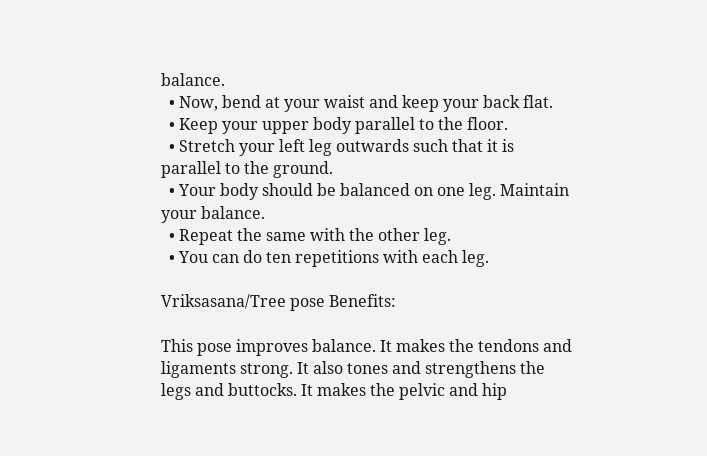balance.
  • Now, bend at your waist and keep your back flat.
  • Keep your upper body parallel to the floor.
  • Stretch your left leg outwards such that it is parallel to the ground.
  • Your body should be balanced on one leg. Maintain your balance.
  • Repeat the same with the other leg.
  • You can do ten repetitions with each leg.

Vriksasana/Tree pose Benefits:

This pose improves balance. It makes the tendons and ligaments strong. It also tones and strengthens the legs and buttocks. It makes the pelvic and hip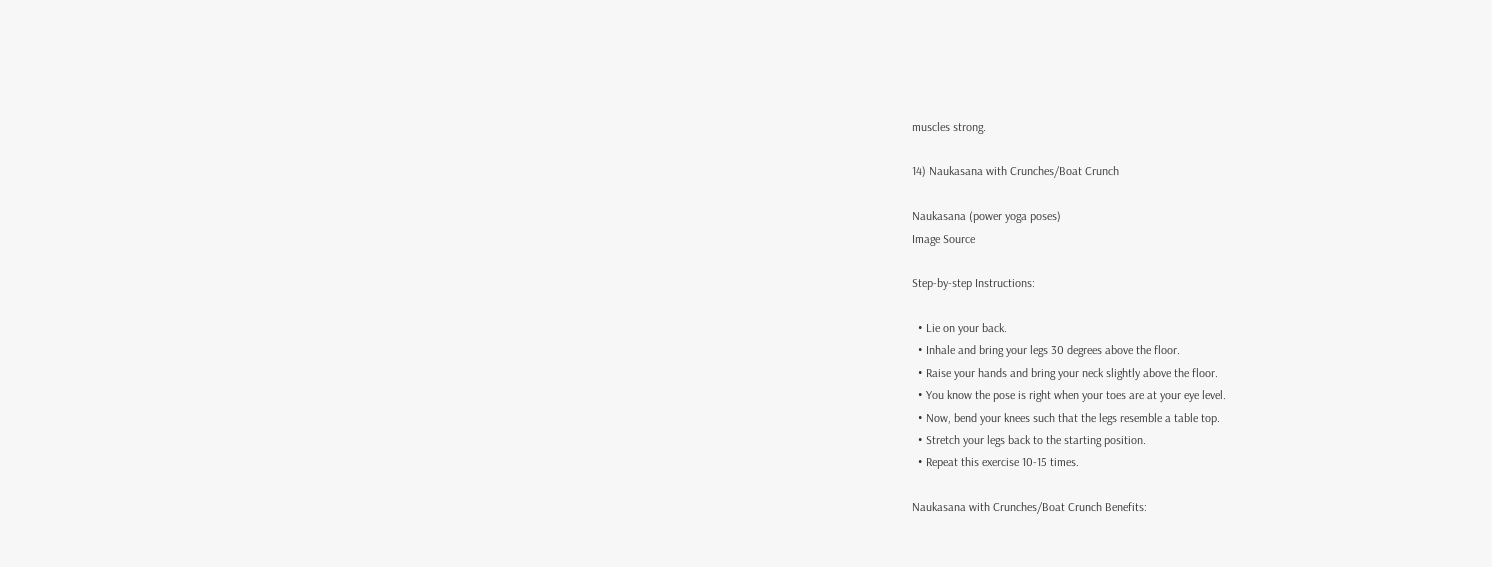muscles strong.

14) Naukasana with Crunches/Boat Crunch

Naukasana (power yoga poses)
Image Source

Step-by-step Instructions:

  • Lie on your back.
  • Inhale and bring your legs 30 degrees above the floor.
  • Raise your hands and bring your neck slightly above the floor.
  • You know the pose is right when your toes are at your eye level.
  • Now, bend your knees such that the legs resemble a table top.
  • Stretch your legs back to the starting position.
  • Repeat this exercise 10-15 times.

Naukasana with Crunches/Boat Crunch Benefits: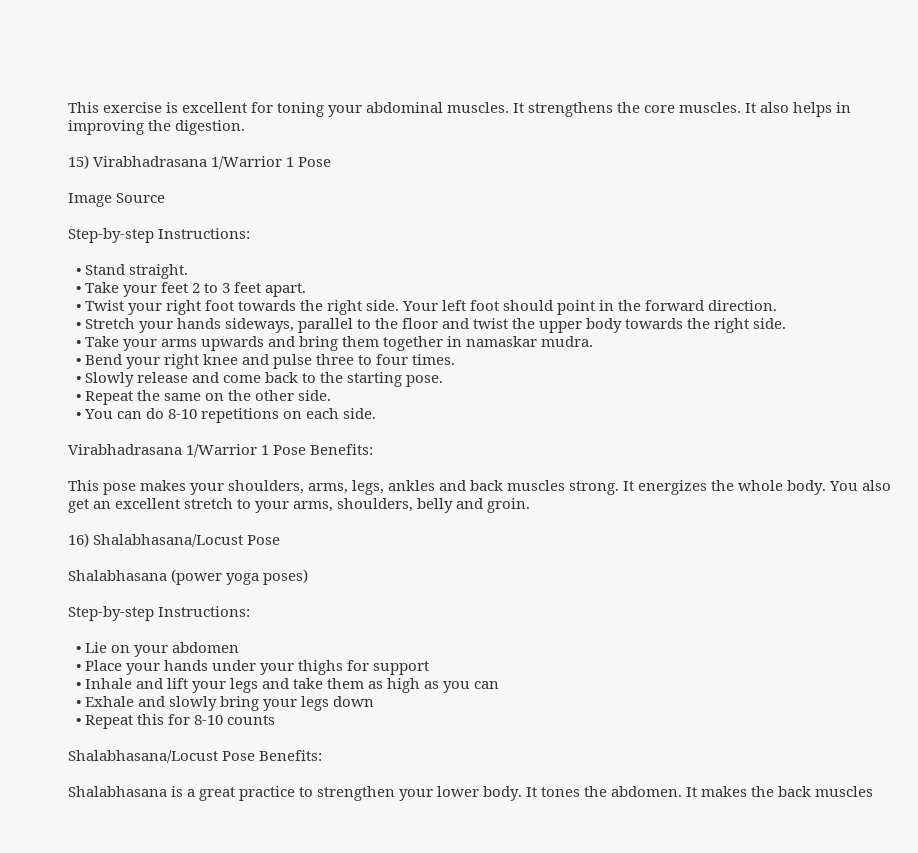This exercise is excellent for toning your abdominal muscles. It strengthens the core muscles. It also helps in improving the digestion.

15) Virabhadrasana 1/Warrior 1 Pose

Image Source

Step-by-step Instructions:

  • Stand straight.
  • Take your feet 2 to 3 feet apart.
  • Twist your right foot towards the right side. Your left foot should point in the forward direction.
  • Stretch your hands sideways, parallel to the floor and twist the upper body towards the right side.
  • Take your arms upwards and bring them together in namaskar mudra.
  • Bend your right knee and pulse three to four times.
  • Slowly release and come back to the starting pose.
  • Repeat the same on the other side.
  • You can do 8-10 repetitions on each side.

Virabhadrasana 1/Warrior 1 Pose Benefits:

This pose makes your shoulders, arms, legs, ankles and back muscles strong. It energizes the whole body. You also get an excellent stretch to your arms, shoulders, belly and groin.

16) Shalabhasana/Locust Pose

Shalabhasana (power yoga poses)

Step-by-step Instructions:

  • Lie on your abdomen
  • Place your hands under your thighs for support
  • Inhale and lift your legs and take them as high as you can
  • Exhale and slowly bring your legs down
  • Repeat this for 8-10 counts

Shalabhasana/Locust Pose Benefits:

Shalabhasana is a great practice to strengthen your lower body. It tones the abdomen. It makes the back muscles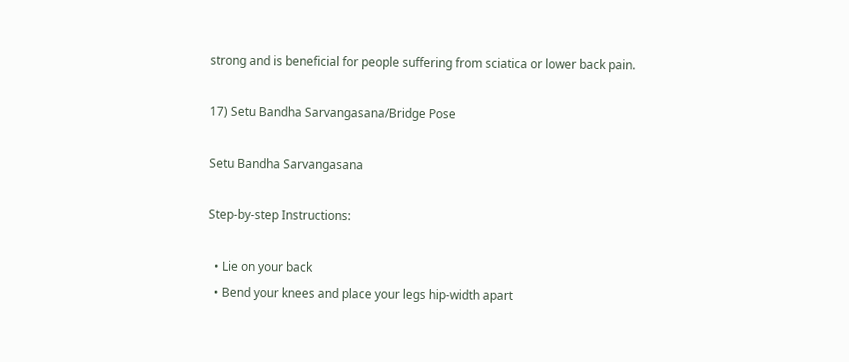strong and is beneficial for people suffering from sciatica or lower back pain.

17) Setu Bandha Sarvangasana/Bridge Pose

Setu Bandha Sarvangasana

Step-by-step Instructions:

  • Lie on your back
  • Bend your knees and place your legs hip-width apart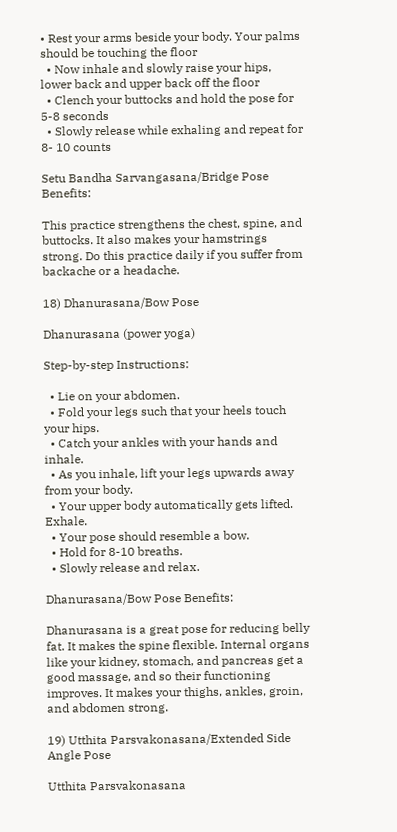• Rest your arms beside your body. Your palms should be touching the floor
  • Now inhale and slowly raise your hips, lower back and upper back off the floor
  • Clench your buttocks and hold the pose for 5-8 seconds
  • Slowly release while exhaling and repeat for 8- 10 counts

Setu Bandha Sarvangasana/Bridge Pose Benefits:

This practice strengthens the chest, spine, and buttocks. It also makes your hamstrings strong. Do this practice daily if you suffer from backache or a headache.

18) Dhanurasana/Bow Pose

Dhanurasana (power yoga)

Step-by-step Instructions:

  • Lie on your abdomen.
  • Fold your legs such that your heels touch your hips.
  • Catch your ankles with your hands and inhale.
  • As you inhale, lift your legs upwards away from your body.
  • Your upper body automatically gets lifted. Exhale.
  • Your pose should resemble a bow.
  • Hold for 8-10 breaths.
  • Slowly release and relax.

Dhanurasana/Bow Pose Benefits:

Dhanurasana is a great pose for reducing belly fat. It makes the spine flexible. Internal organs like your kidney, stomach, and pancreas get a good massage, and so their functioning improves. It makes your thighs, ankles, groin, and abdomen strong.

19) Utthita Parsvakonasana/Extended Side Angle Pose

Utthita Parsvakonasana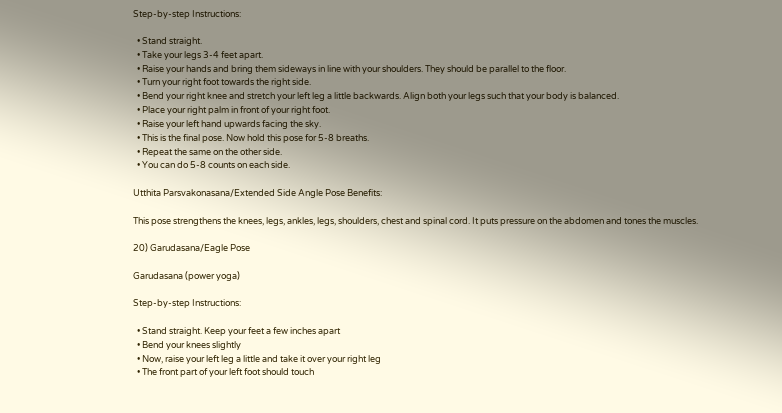Step-by-step Instructions:

  • Stand straight.
  • Take your legs 3-4 feet apart.
  • Raise your hands and bring them sideways in line with your shoulders. They should be parallel to the floor.
  • Turn your right foot towards the right side.
  • Bend your right knee and stretch your left leg a little backwards. Align both your legs such that your body is balanced.
  • Place your right palm in front of your right foot.
  • Raise your left hand upwards facing the sky.
  • This is the final pose. Now hold this pose for 5-8 breaths.
  • Repeat the same on the other side.
  • You can do 5-8 counts on each side.

Utthita Parsvakonasana/Extended Side Angle Pose Benefits:

This pose strengthens the knees, legs, ankles, legs, shoulders, chest and spinal cord. It puts pressure on the abdomen and tones the muscles.

20) Garudasana/Eagle Pose

Garudasana (power yoga)

Step-by-step Instructions:

  • Stand straight. Keep your feet a few inches apart
  • Bend your knees slightly
  • Now, raise your left leg a little and take it over your right leg
  • The front part of your left foot should touch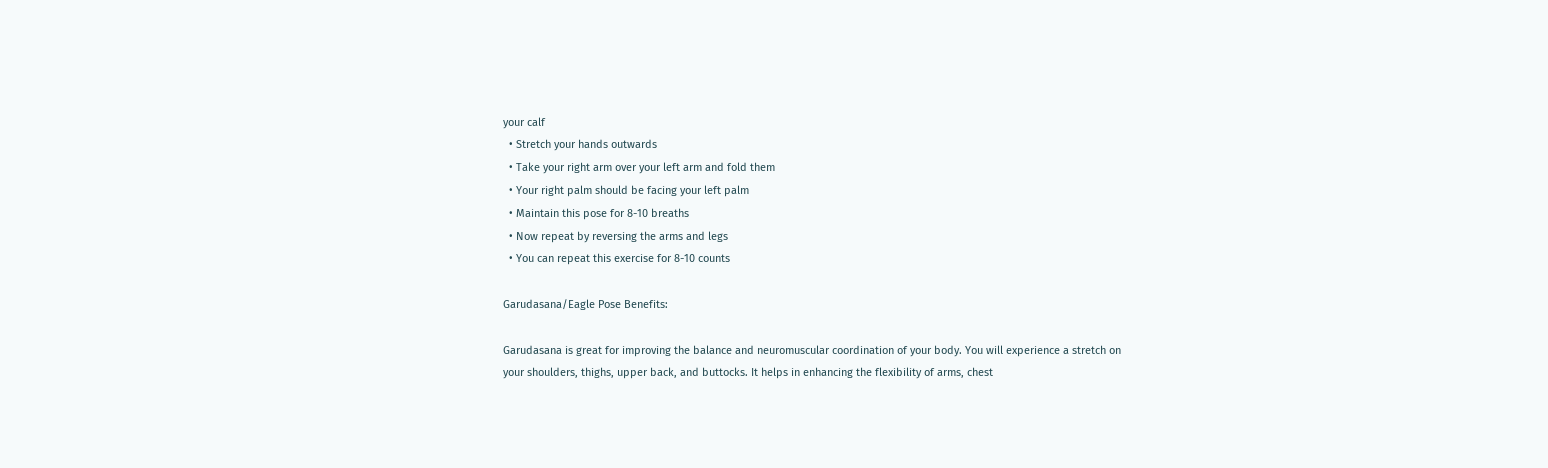your calf
  • Stretch your hands outwards
  • Take your right arm over your left arm and fold them
  • Your right palm should be facing your left palm
  • Maintain this pose for 8-10 breaths
  • Now repeat by reversing the arms and legs
  • You can repeat this exercise for 8-10 counts

Garudasana/Eagle Pose Benefits:

Garudasana is great for improving the balance and neuromuscular coordination of your body. You will experience a stretch on your shoulders, thighs, upper back, and buttocks. It helps in enhancing the flexibility of arms, chest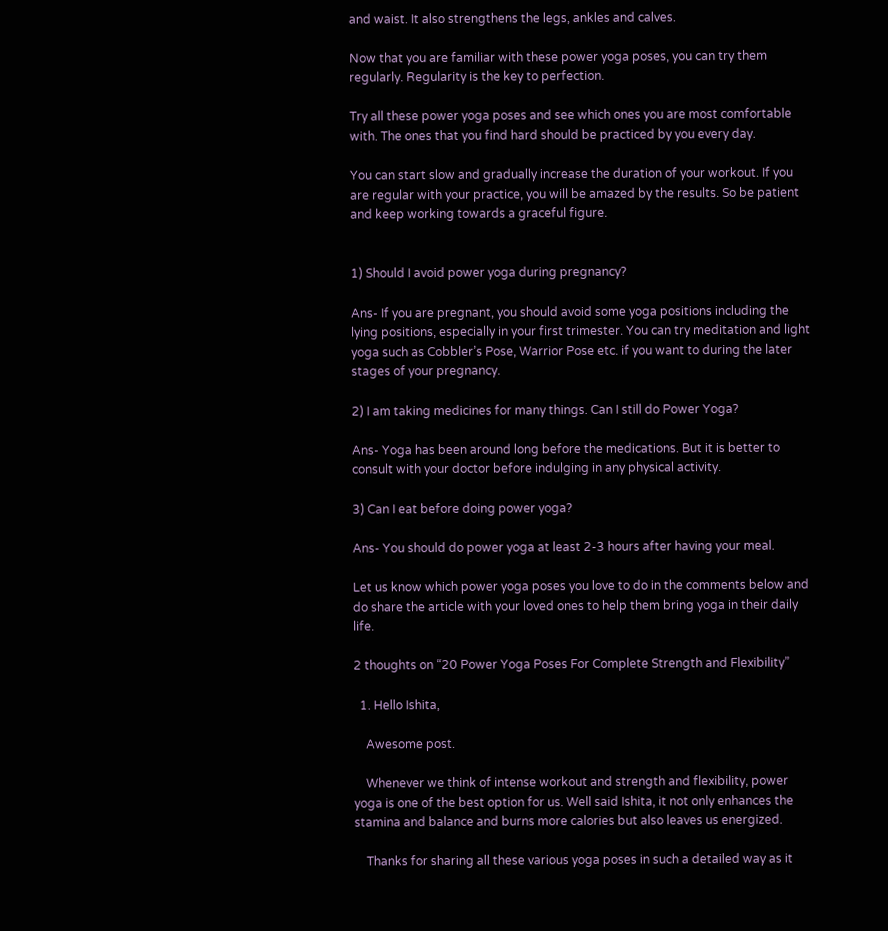and waist. It also strengthens the legs, ankles and calves.

Now that you are familiar with these power yoga poses, you can try them regularly. Regularity is the key to perfection.

Try all these power yoga poses and see which ones you are most comfortable with. The ones that you find hard should be practiced by you every day.

You can start slow and gradually increase the duration of your workout. If you are regular with your practice, you will be amazed by the results. So be patient and keep working towards a graceful figure.


1) Should I avoid power yoga during pregnancy?

Ans- If you are pregnant, you should avoid some yoga positions including the lying positions, especially in your first trimester. You can try meditation and light yoga such as Cobbler’s Pose, Warrior Pose etc. if you want to during the later stages of your pregnancy.

2) I am taking medicines for many things. Can I still do Power Yoga?

Ans- Yoga has been around long before the medications. But it is better to consult with your doctor before indulging in any physical activity.

3) Can I eat before doing power yoga?

Ans- You should do power yoga at least 2-3 hours after having your meal.

Let us know which power yoga poses you love to do in the comments below and do share the article with your loved ones to help them bring yoga in their daily life.

2 thoughts on “20 Power Yoga Poses For Complete Strength and Flexibility”

  1. Hello Ishita,

    Awesome post.

    Whenever we think of intense workout and strength and flexibility, power yoga is one of the best option for us. Well said Ishita, it not only enhances the stamina and balance and burns more calories but also leaves us energized.

    Thanks for sharing all these various yoga poses in such a detailed way as it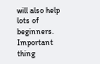will also help lots of beginners. Important thing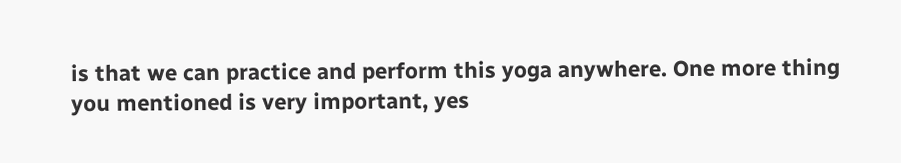is that we can practice and perform this yoga anywhere. One more thing you mentioned is very important, yes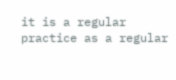it is a regular practice as a regular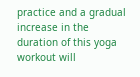practice and a gradual increase in the duration of this yoga workout will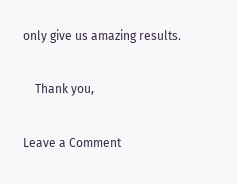only give us amazing results.

    Thank you,

Leave a Comment